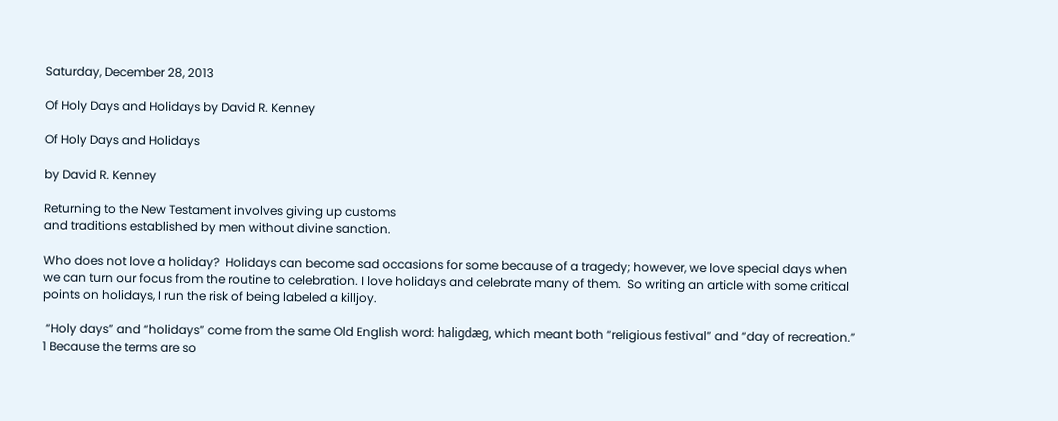Saturday, December 28, 2013

Of Holy Days and Holidays by David R. Kenney

Of Holy Days and Holidays

by David R. Kenney

Returning to the New Testament involves giving up customs
and traditions established by men without divine sanction.

Who does not love a holiday?  Holidays can become sad occasions for some because of a tragedy; however, we love special days when we can turn our focus from the routine to celebration. I love holidays and celebrate many of them.  So writing an article with some critical points on holidays, I run the risk of being labeled a killjoy.

 “Holy days” and “holidays” come from the same Old English word: haligdæg, which meant both “religious festival” and “day of recreation.” 1 Because the terms are so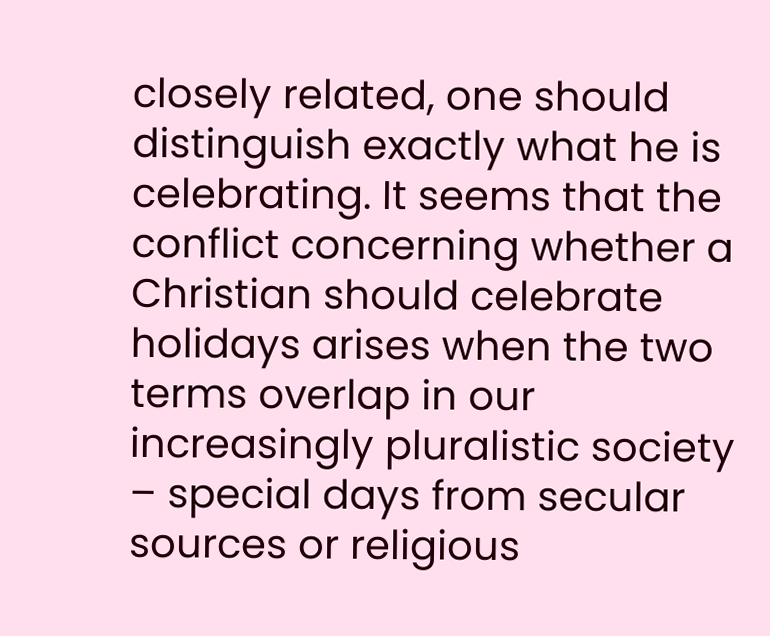closely related, one should distinguish exactly what he is celebrating. It seems that the conflict concerning whether a Christian should celebrate holidays arises when the two terms overlap in our increasingly pluralistic society – special days from secular sources or religious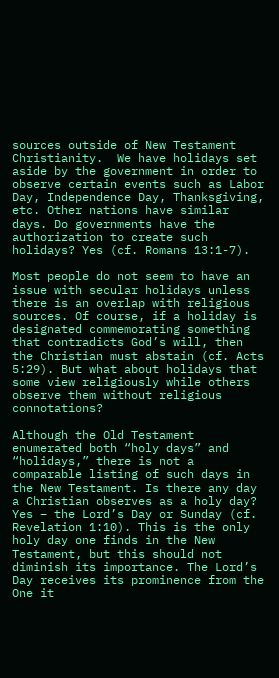sources outside of New Testament Christianity.  We have holidays set aside by the government in order to observe certain events such as Labor Day, Independence Day, Thanksgiving, etc. Other nations have similar days. Do governments have the authorization to create such holidays? Yes (cf. Romans 13:1-7).

Most people do not seem to have an issue with secular holidays unless there is an overlap with religious sources. Of course, if a holiday is designated commemorating something that contradicts God’s will, then the Christian must abstain (cf. Acts 5:29). But what about holidays that some view religiously while others observe them without religious connotations?

Although the Old Testament enumerated both “holy days” and “holidays,” there is not a comparable listing of such days in the New Testament. Is there any day a Christian observes as a holy day? Yes – the Lord’s Day or Sunday (cf. Revelation 1:10). This is the only holy day one finds in the New Testament, but this should not diminish its importance. The Lord’s Day receives its prominence from the One it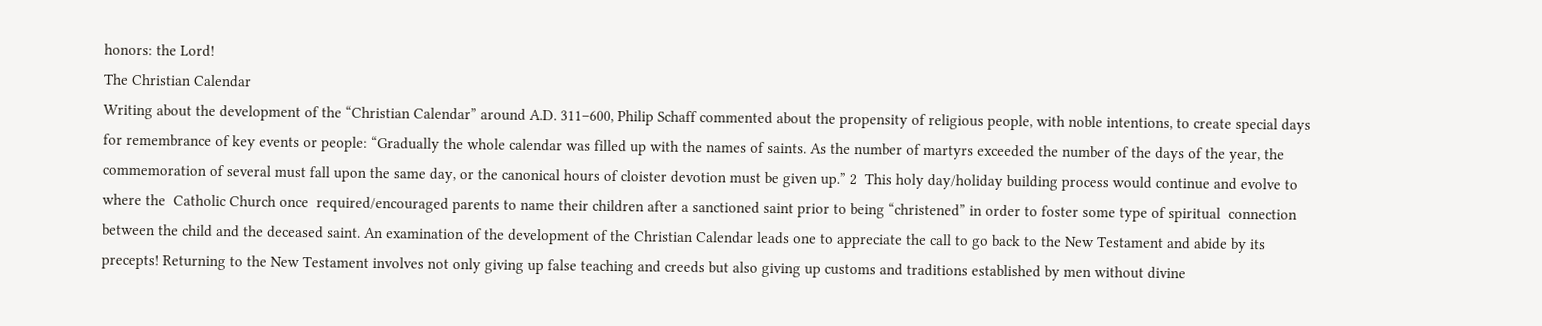honors: the Lord!
The Christian Calendar
Writing about the development of the “Christian Calendar” around A.D. 311–600, Philip Schaff commented about the propensity of religious people, with noble intentions, to create special days for remembrance of key events or people: “Gradually the whole calendar was filled up with the names of saints. As the number of martyrs exceeded the number of the days of the year, the commemoration of several must fall upon the same day, or the canonical hours of cloister devotion must be given up.” 2  This holy day/holiday building process would continue and evolve to where the  Catholic Church once  required/encouraged parents to name their children after a sanctioned saint prior to being “christened” in order to foster some type of spiritual  connection between the child and the deceased saint. An examination of the development of the Christian Calendar leads one to appreciate the call to go back to the New Testament and abide by its precepts! Returning to the New Testament involves not only giving up false teaching and creeds but also giving up customs and traditions established by men without divine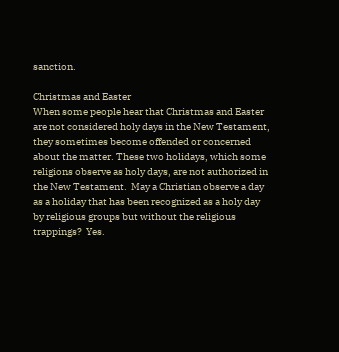sanction.

Christmas and Easter
When some people hear that Christmas and Easter are not considered holy days in the New Testament, they sometimes become offended or concerned about the matter. These two holidays, which some religions observe as holy days, are not authorized in the New Testament.  May a Christian observe a day as a holiday that has been recognized as a holy day by religious groups but without the religious trappings?  Yes.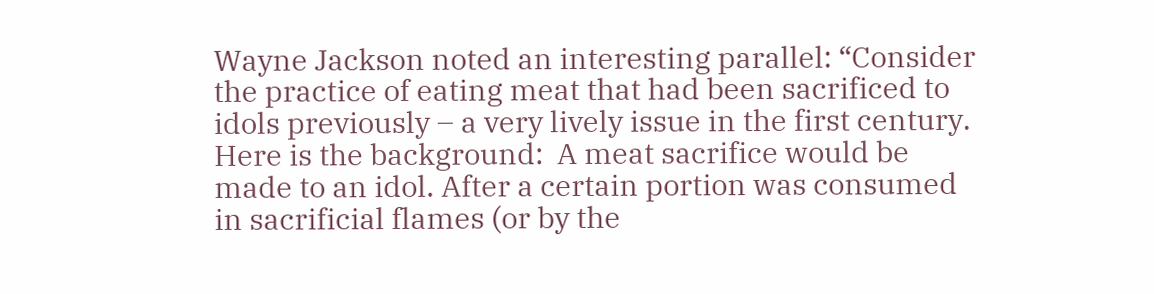Wayne Jackson noted an interesting parallel: “Consider the practice of eating meat that had been sacrificed to idols previously – a very lively issue in the first century. Here is the background:  A meat sacrifice would be made to an idol. After a certain portion was consumed in sacrificial flames (or by the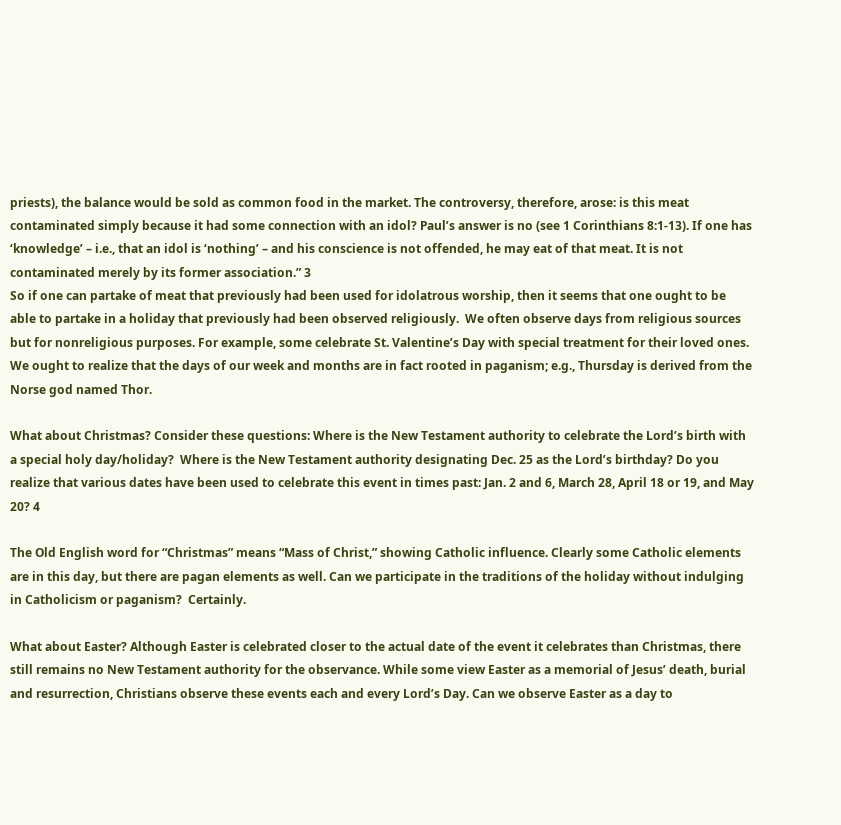priests), the balance would be sold as common food in the market. The controversy, therefore, arose: is this meat contaminated simply because it had some connection with an idol? Paul’s answer is no (see 1 Corinthians 8:1-13). If one has ‘knowledge’ – i.e., that an idol is ‘nothing’ – and his conscience is not offended, he may eat of that meat. It is not contaminated merely by its former association.” 3
So if one can partake of meat that previously had been used for idolatrous worship, then it seems that one ought to be able to partake in a holiday that previously had been observed religiously.  We often observe days from religious sources but for nonreligious purposes. For example, some celebrate St. Valentine’s Day with special treatment for their loved ones. We ought to realize that the days of our week and months are in fact rooted in paganism; e.g., Thursday is derived from the Norse god named Thor.

What about Christmas? Consider these questions: Where is the New Testament authority to celebrate the Lord’s birth with a special holy day/holiday?  Where is the New Testament authority designating Dec. 25 as the Lord’s birthday? Do you realize that various dates have been used to celebrate this event in times past: Jan. 2 and 6, March 28, April 18 or 19, and May 20? 4

The Old English word for “Christmas” means “Mass of Christ,” showing Catholic influence. Clearly some Catholic elements are in this day, but there are pagan elements as well. Can we participate in the traditions of the holiday without indulging in Catholicism or paganism?  Certainly.

What about Easter? Although Easter is celebrated closer to the actual date of the event it celebrates than Christmas, there still remains no New Testament authority for the observance. While some view Easter as a memorial of Jesus’ death, burial and resurrection, Christians observe these events each and every Lord’s Day. Can we observe Easter as a day to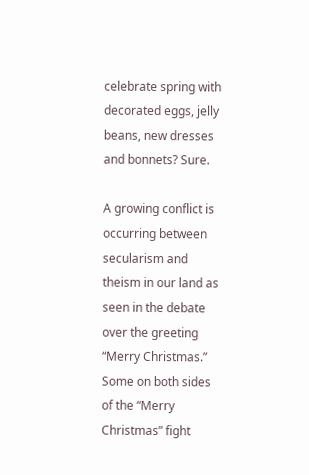celebrate spring with decorated eggs, jelly beans, new dresses and bonnets? Sure.

A growing conflict is occurring between secularism and theism in our land as seen in the debate over the greeting “Merry Christmas.” Some on both sides of the “Merry Christmas” fight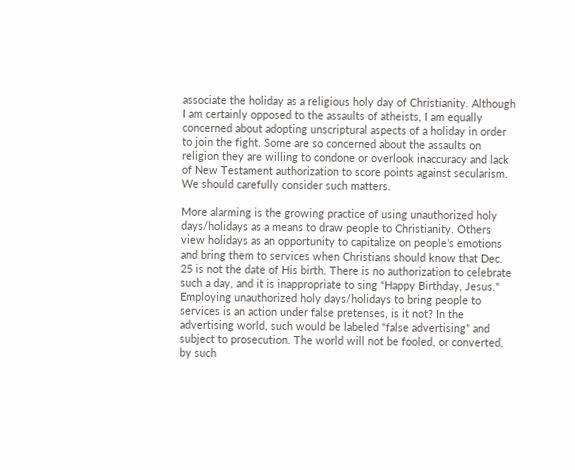associate the holiday as a religious holy day of Christianity. Although I am certainly opposed to the assaults of atheists, I am equally concerned about adopting unscriptural aspects of a holiday in order to join the fight. Some are so concerned about the assaults on religion they are willing to condone or overlook inaccuracy and lack of New Testament authorization to score points against secularism. We should carefully consider such matters.

More alarming is the growing practice of using unauthorized holy days/holidays as a means to draw people to Christianity. Others view holidays as an opportunity to capitalize on people’s emotions and bring them to services when Christians should know that Dec. 25 is not the date of His birth. There is no authorization to celebrate such a day, and it is inappropriate to sing “Happy Birthday, Jesus."
Employing unauthorized holy days/holidays to bring people to services is an action under false pretenses, is it not? In the advertising world, such would be labeled “false advertising” and subject to prosecution. The world will not be fooled, or converted, by such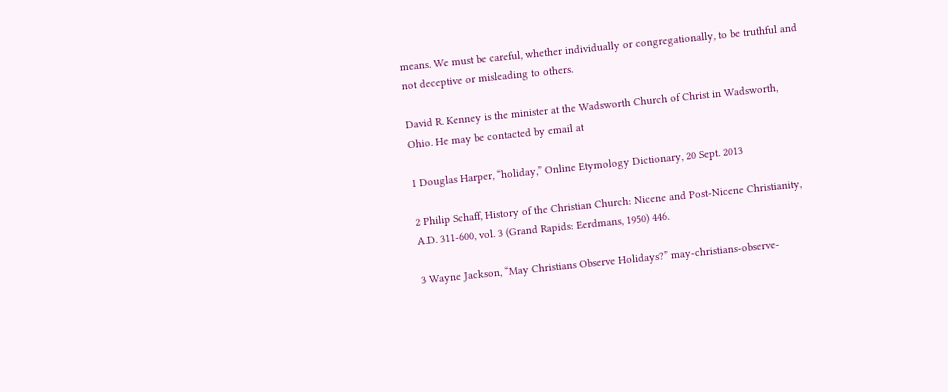means. We must be careful, whether individually or congregationally, to be truthful and not deceptive or misleading to others.

David R. Kenney is the minister at the Wadsworth Church of Christ in Wadsworth, Ohio. He may be contacted by email at

1 Douglas Harper, “holiday,” Online Etymology Dictionary, 20 Sept. 2013

2 Philip Schaff, History of the Christian Church: Nicene and Post-Nicene Christianity, A.D. 311-600, vol. 3 (Grand Rapids: Eerdmans, 1950) 446.

3 Wayne Jackson, “May Christians Observe Holidays?” may-christians-observe-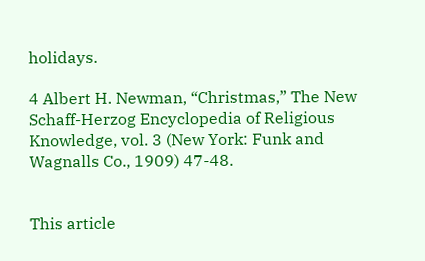holidays.

4 Albert H. Newman, “Christmas,” The New Schaff-Herzog Encyclopedia of Religious Knowledge, vol. 3 (New York: Funk and Wagnalls Co., 1909) 47-48.


This article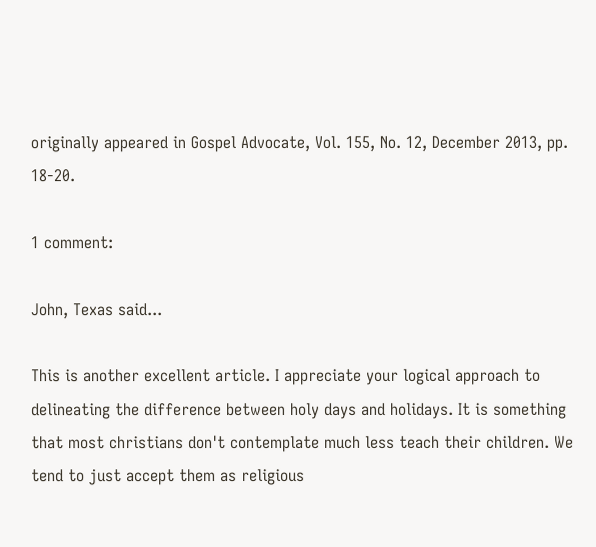originally appeared in Gospel Advocate, Vol. 155, No. 12, December 2013, pp. 18-20.

1 comment:

John, Texas said...

This is another excellent article. I appreciate your logical approach to delineating the difference between holy days and holidays. It is something that most christians don't contemplate much less teach their children. We tend to just accept them as religious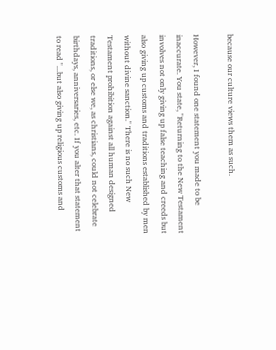because our culture views them as such.

However, I found one statement you made to be inaccurate. You state, "Returning to the New Testament involves not only giving up false teaching and creeds but also giving up customs and traditions established by men without divine sanction." There is no such New Testament prohibition against all human designed traditions, or else we, as christians, could not celebrate birthdays, anniversaries, etc. If you alter that statement to read "...but also giving up religious customs and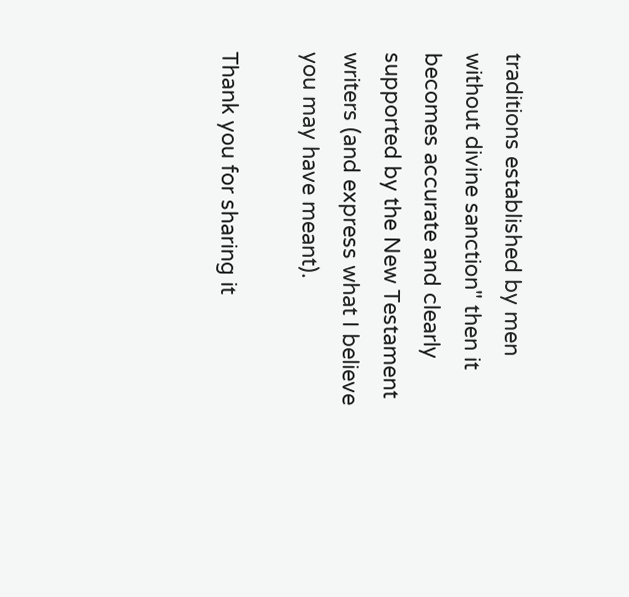traditions established by men without divine sanction" then it becomes accurate and clearly supported by the New Testament writers (and express what I believe you may have meant).

Thank you for sharing it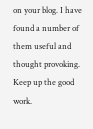on your blog. I have found a number of them useful and thought provoking. Keep up the good work.